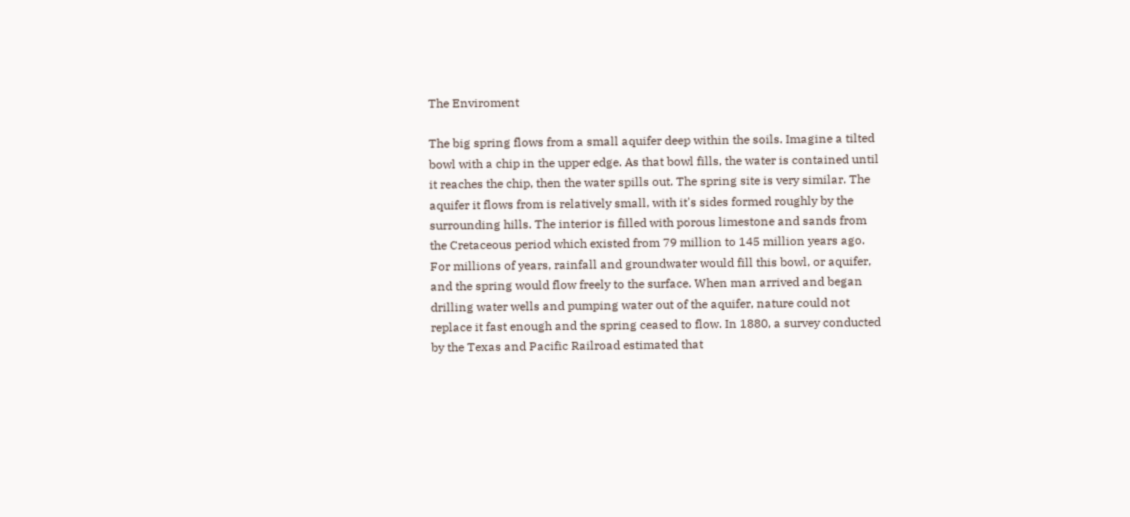The Enviroment

The big spring flows from a small aquifer deep within the soils. Imagine a tilted bowl with a chip in the upper edge. As that bowl fills, the water is contained until it reaches the chip, then the water spills out. The spring site is very similar. The aquifer it flows from is relatively small, with it's sides formed roughly by the surrounding hills. The interior is filled with porous limestone and sands from the Cretaceous period which existed from 79 million to 145 million years ago. For millions of years, rainfall and groundwater would fill this bowl, or aquifer, and the spring would flow freely to the surface. When man arrived and began drilling water wells and pumping water out of the aquifer, nature could not replace it fast enough and the spring ceased to flow. In 1880, a survey conducted by the Texas and Pacific Railroad estimated that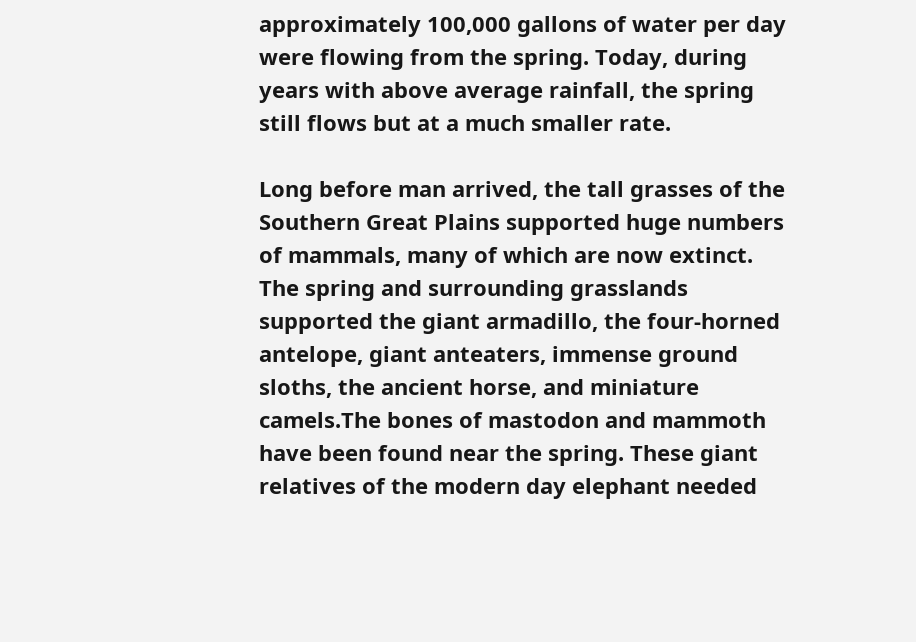approximately 100,000 gallons of water per day were flowing from the spring. Today, during years with above average rainfall, the spring still flows but at a much smaller rate.

Long before man arrived, the tall grasses of the Southern Great Plains supported huge numbers of mammals, many of which are now extinct. The spring and surrounding grasslands supported the giant armadillo, the four-horned antelope, giant anteaters, immense ground sloths, the ancient horse, and miniature camels.The bones of mastodon and mammoth have been found near the spring. These giant relatives of the modern day elephant needed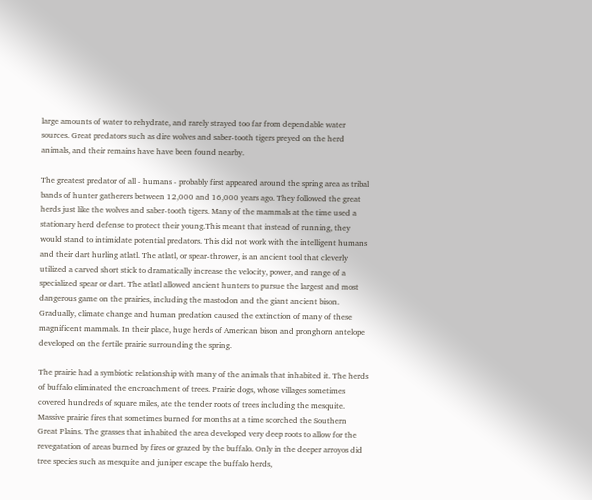large amounts of water to rehydrate, and rarely strayed too far from dependable water sources. Great predators such as dire wolves and saber-tooth tigers preyed on the herd animals, and their remains have have been found nearby.

The greatest predator of all - humans - probably first appeared around the spring area as tribal bands of hunter gatherers between 12,000 and 16,000 years ago. They followed the great herds just like the wolves and saber-tooth tigers. Many of the mammals at the time used a stationary herd defense to protect their young.This meant that instead of running, they would stand to intimidate potential predators. This did not work with the intelligent humans and their dart hurling atlatl. The atlatl, or spear-thrower, is an ancient tool that cleverly utilized a carved short stick to dramatically increase the velocity, power, and range of a specialized spear or dart. The atlatl allowed ancient hunters to pursue the largest and most dangerous game on the prairies, including the mastodon and the giant ancient bison. Gradually, climate change and human predation caused the extinction of many of these magnificent mammals. In their place, huge herds of American bison and pronghorn antelope developed on the fertile prairie surrounding the spring.

The prairie had a symbiotic relationship with many of the animals that inhabited it. The herds of buffalo eliminated the encroachment of trees. Prairie dogs, whose villages sometimes covered hundreds of square miles, ate the tender roots of trees including the mesquite. Massive prairie fires that sometimes burned for months at a time scorched the Southern Great Plains. The grasses that inhabited the area developed very deep roots to allow for the revegatation of areas burned by fires or grazed by the buffalo. Only in the deeper arroyos did tree species such as mesquite and juniper escape the buffalo herds,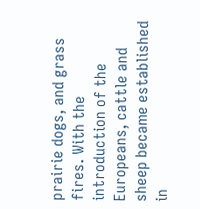prairie dogs, and grass fires. With the introduction of the Europeans, cattle and sheep became established in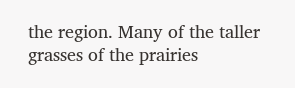the region. Many of the taller grasses of the prairies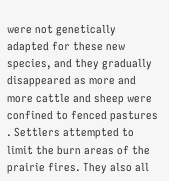were not genetically adapted for these new species, and they gradually disappeared as more and more cattle and sheep were confined to fenced pastures . Settlers attempted to limit the burn areas of the prairie fires. They also all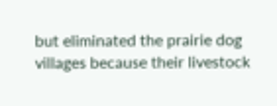but eliminated the prairie dog villages because their livestock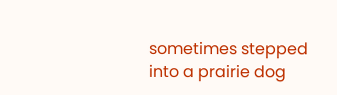sometimes stepped into a prairie dog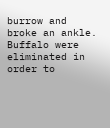burrow and broke an ankle. Buffalo were eliminated in order to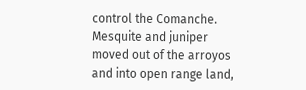control the Comanche. Mesquite and juniper moved out of the arroyos and into open range land,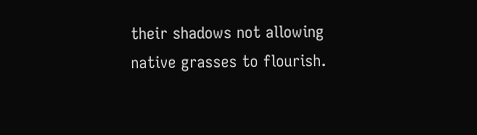their shadows not allowing native grasses to flourish.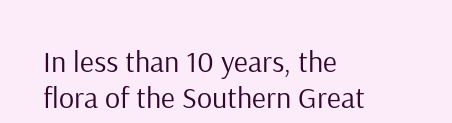In less than 10 years, the flora of the Southern Great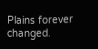Plains forever changed.